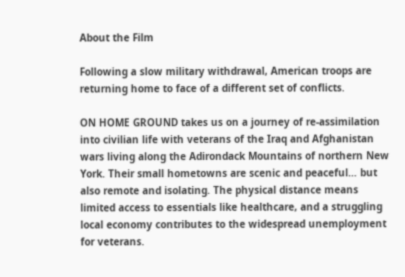About the Film

Following a slow military withdrawal, American troops are returning home to face of a different set of conflicts.

ON HOME GROUND takes us on a journey of re-assimilation into civilian life with veterans of the Iraq and Afghanistan wars living along the Adirondack Mountains of northern New York. Their small hometowns are scenic and peaceful… but also remote and isolating. The physical distance means limited access to essentials like healthcare, and a struggling local economy contributes to the widespread unemployment for veterans.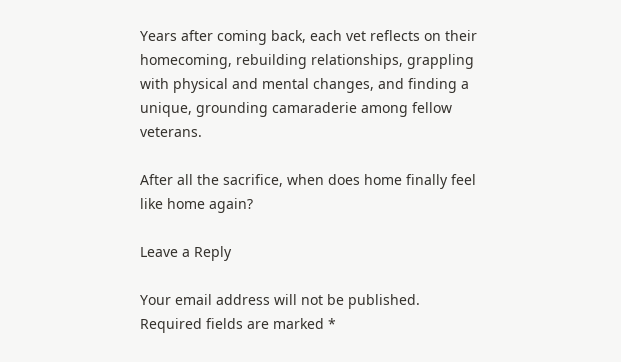Years after coming back, each vet reflects on their homecoming, rebuilding relationships, grappling with physical and mental changes, and finding a unique, grounding camaraderie among fellow veterans.

After all the sacrifice, when does home finally feel like home again?

Leave a Reply

Your email address will not be published. Required fields are marked *